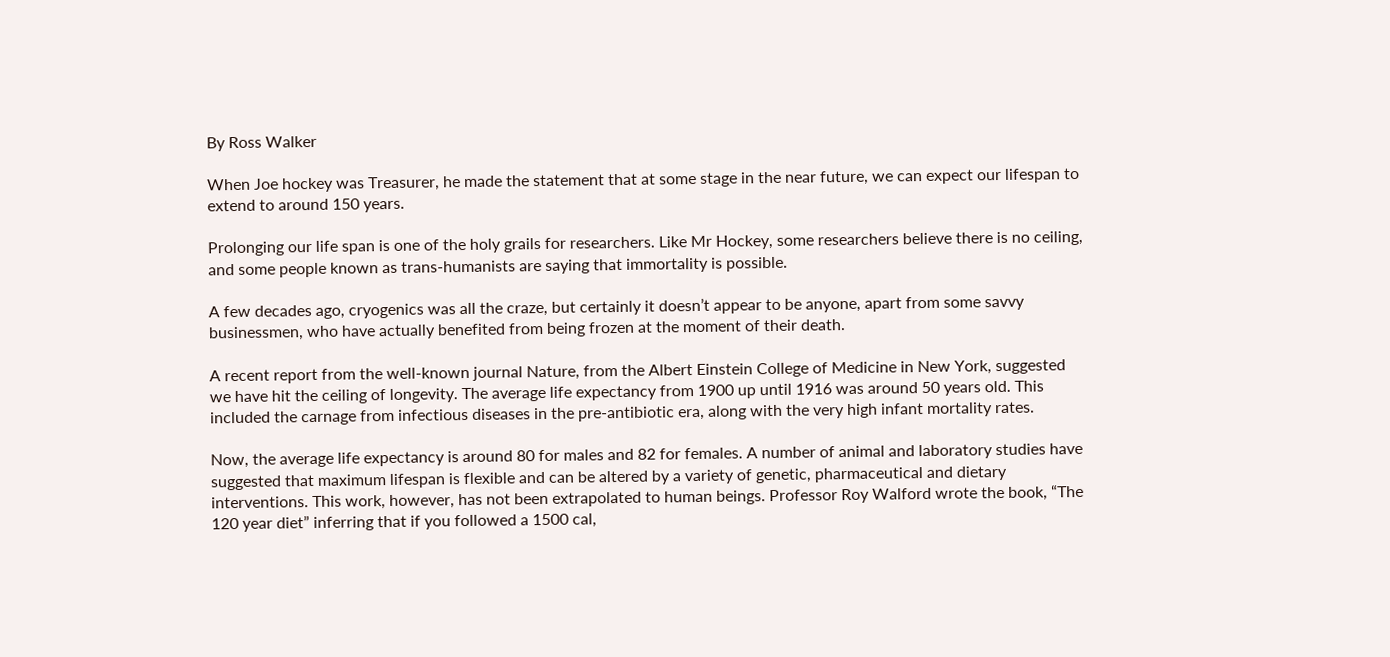By Ross Walker

When Joe hockey was Treasurer, he made the statement that at some stage in the near future, we can expect our lifespan to extend to around 150 years.

Prolonging our life span is one of the holy grails for researchers. Like Mr Hockey, some researchers believe there is no ceiling, and some people known as trans-humanists are saying that immortality is possible.

A few decades ago, cryogenics was all the craze, but certainly it doesn’t appear to be anyone, apart from some savvy businessmen, who have actually benefited from being frozen at the moment of their death.

A recent report from the well-known journal Nature, from the Albert Einstein College of Medicine in New York, suggested we have hit the ceiling of longevity. The average life expectancy from 1900 up until 1916 was around 50 years old. This included the carnage from infectious diseases in the pre-antibiotic era, along with the very high infant mortality rates.

Now, the average life expectancy is around 80 for males and 82 for females. A number of animal and laboratory studies have suggested that maximum lifespan is flexible and can be altered by a variety of genetic, pharmaceutical and dietary interventions. This work, however, has not been extrapolated to human beings. Professor Roy Walford wrote the book, “The 120 year diet” inferring that if you followed a 1500 cal,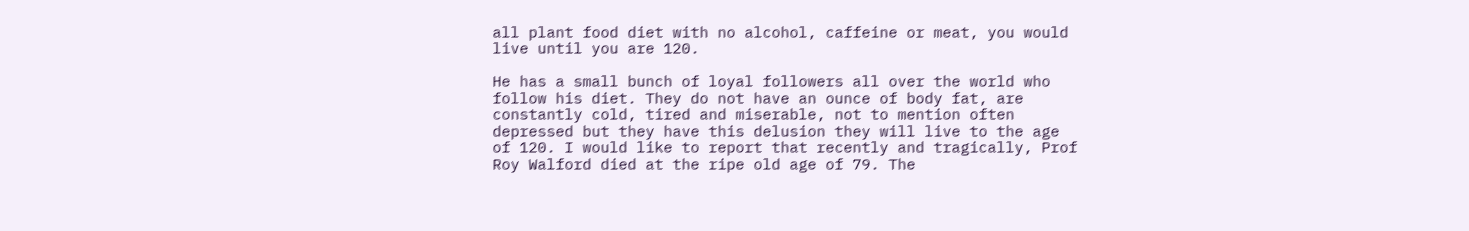all plant food diet with no alcohol, caffeine or meat, you would live until you are 120.

He has a small bunch of loyal followers all over the world who follow his diet. They do not have an ounce of body fat, are constantly cold, tired and miserable, not to mention often depressed but they have this delusion they will live to the age of 120. I would like to report that recently and tragically, Prof Roy Walford died at the ripe old age of 79. The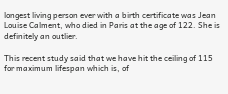longest living person ever with a birth certificate was Jean Louise Calment, who died in Paris at the age of 122. She is definitely an outlier.

This recent study said that we have hit the ceiling of 115 for maximum lifespan which is, of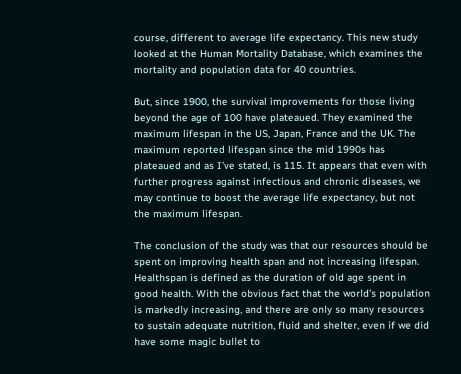course, different to average life expectancy. This new study looked at the Human Mortality Database, which examines the mortality and population data for 40 countries.

But, since 1900, the survival improvements for those living beyond the age of 100 have plateaued. They examined the maximum lifespan in the US, Japan, France and the UK. The maximum reported lifespan since the mid 1990s has plateaued and as I’ve stated, is 115. It appears that even with further progress against infectious and chronic diseases, we may continue to boost the average life expectancy, but not the maximum lifespan.

The conclusion of the study was that our resources should be spent on improving health span and not increasing lifespan. Healthspan is defined as the duration of old age spent in good health. With the obvious fact that the world’s population is markedly increasing, and there are only so many resources to sustain adequate nutrition, fluid and shelter, even if we did have some magic bullet to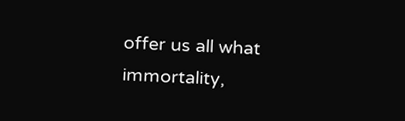offer us all what immortality,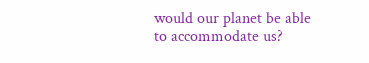would our planet be able to accommodate us?